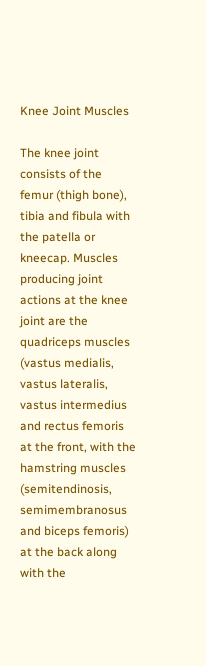Knee Joint Muscles

The knee joint consists of the femur (thigh bone), tibia and fibula with the patella or kneecap. Muscles producing joint actions at the knee joint are the quadriceps muscles (vastus medialis, vastus lateralis, vastus intermedius and rectus femoris at the front, with the hamstring muscles (semitendinosis, semimembranosus and biceps femoris) at the back along with the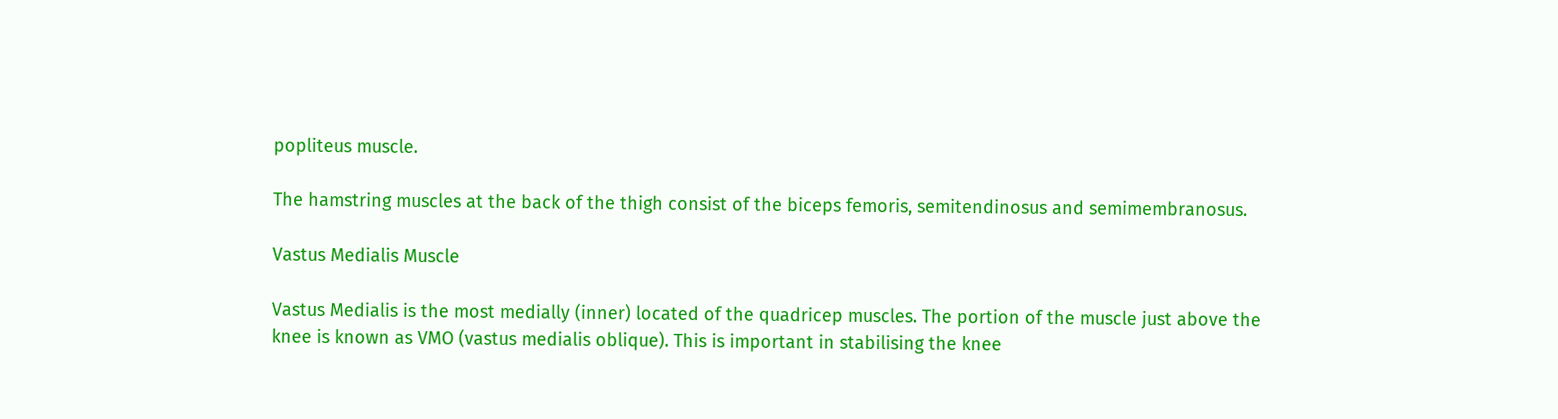popliteus muscle.

The hamstring muscles at the back of the thigh consist of the biceps femoris, semitendinosus and semimembranosus.

Vastus Medialis Muscle

Vastus Medialis is the most medially (inner) located of the quadricep muscles. The portion of the muscle just above the knee is known as VMO (vastus medialis oblique). This is important in stabilising the knee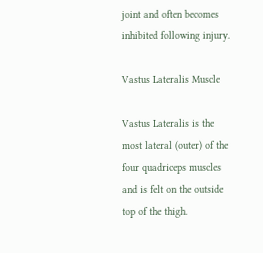joint and often becomes inhibited following injury.

Vastus Lateralis Muscle

Vastus Lateralis is the most lateral (outer) of the four quadriceps muscles and is felt on the outside top of the thigh.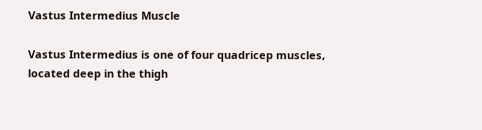Vastus Intermedius Muscle

Vastus Intermedius is one of four quadricep muscles, located deep in the thigh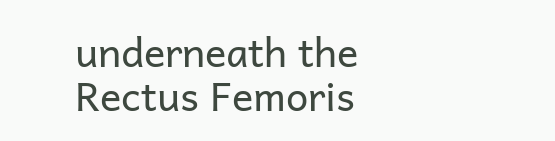underneath the Rectus Femoris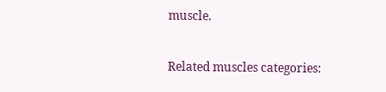muscle.

Related muscles categories: